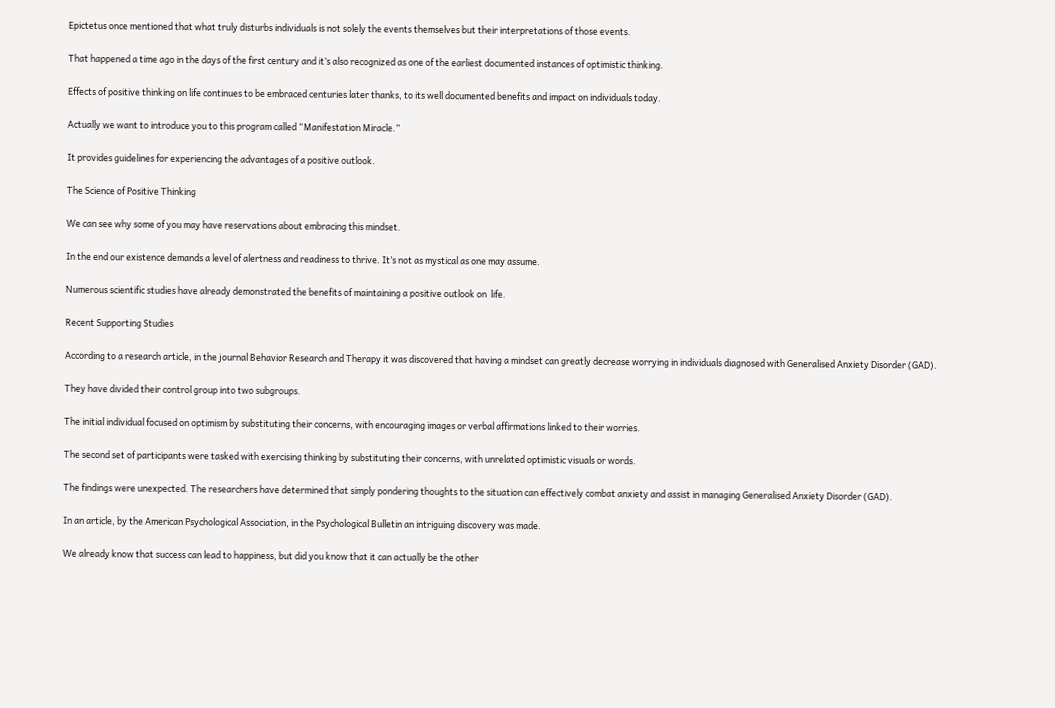Epictetus once mentioned that what truly disturbs individuals is not solely the events themselves but their interpretations of those events.

That happened a time ago in the days of the first century and it’s also recognized as one of the earliest documented instances of optimistic thinking.

Effects of positive thinking on life continues to be embraced centuries later thanks, to its well documented benefits and impact on individuals today.

Actually we want to introduce you to this program called “Manifestation Miracle.”

It provides guidelines for experiencing the advantages of a positive outlook.

The Science of Positive Thinking

We can see why some of you may have reservations about embracing this mindset.

In the end our existence demands a level of alertness and readiness to thrive. It’s not as mystical as one may assume.

Numerous scientific studies have already demonstrated the benefits of maintaining a positive outlook on  life.

Recent Supporting Studies

According to a research article, in the journal Behavior Research and Therapy it was discovered that having a mindset can greatly decrease worrying in individuals diagnosed with Generalised Anxiety Disorder (GAD).

They have divided their control group into two subgroups.

The initial individual focused on optimism by substituting their concerns, with encouraging images or verbal affirmations linked to their worries.

The second set of participants were tasked with exercising thinking by substituting their concerns, with unrelated optimistic visuals or words.

The findings were unexpected. The researchers have determined that simply pondering thoughts to the situation can effectively combat anxiety and assist in managing Generalised Anxiety Disorder (GAD).

In an article, by the American Psychological Association, in the Psychological Bulletin an intriguing discovery was made.

We already know that success can lead to happiness, but did you know that it can actually be the other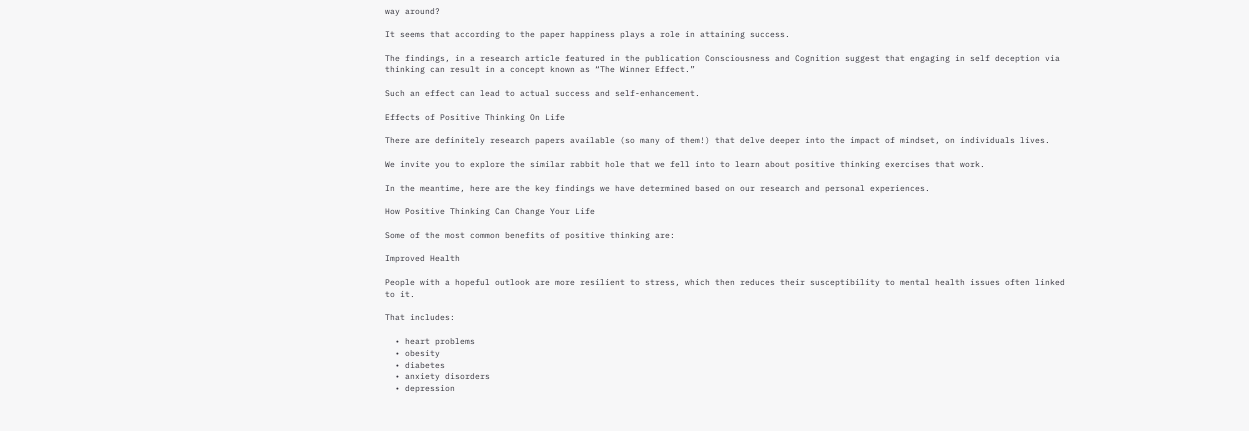way around?

It seems that according to the paper happiness plays a role in attaining success.

The findings, in a research article featured in the publication Consciousness and Cognition suggest that engaging in self deception via thinking can result in a concept known as “The Winner Effect.”

Such an effect can lead to actual success and self-enhancement.

Effects of Positive Thinking On Life

There are definitely research papers available (so many of them!) that delve deeper into the impact of mindset, on individuals lives.

We invite you to explore the similar rabbit hole that we fell into to learn about positive thinking exercises that work.

In the meantime, here are the key findings we have determined based on our research and personal experiences.

How Positive Thinking Can Change Your Life

Some of the most common benefits of positive thinking are:

Improved Health

People with a hopeful outlook are more resilient to stress, which then reduces their susceptibility to mental health issues often linked to it.

That includes:

  • heart problems
  • obesity
  • diabetes
  • anxiety disorders
  • depression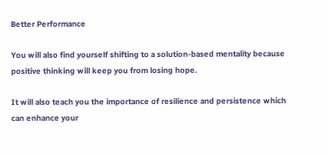Better Performance

You will also find yourself shifting to a solution-based mentality because positive thinking will keep you from losing hope.

It will also teach you the importance of resilience and persistence which can enhance your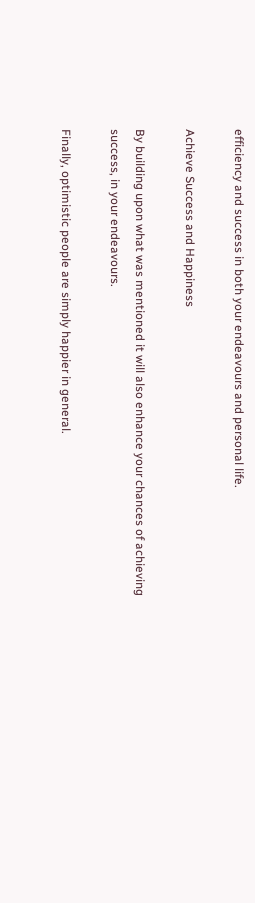efficiency and success in both your endeavours and personal life.

Achieve Success and Happiness

By building upon what was mentioned it will also enhance your chances of achieving success, in your endeavours.

Finally, optimistic people are simply happier in general.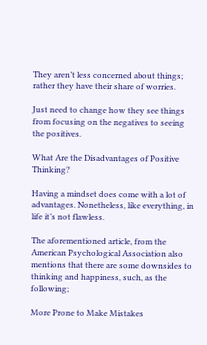They aren’t less concerned about things; rather they have their share of worries.

Just need to change how they see things from focusing on the negatives to seeing the positives.

What Are the Disadvantages of Positive Thinking?

Having a mindset does come with a lot of advantages. Nonetheless, like everything, in life it’s not flawless.

The aforementioned article, from the American Psychological Association also mentions that there are some downsides to thinking and happiness, such, as the following;

More Prone to Make Mistakes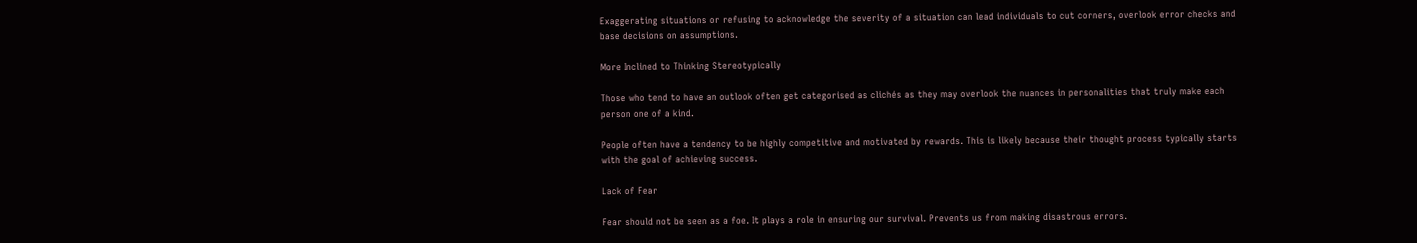Exaggerating situations or refusing to acknowledge the severity of a situation can lead individuals to cut corners, overlook error checks and base decisions on assumptions.

More Inclined to Thinking Stereotypically

Those who tend to have an outlook often get categorised as clichés as they may overlook the nuances in personalities that truly make each person one of a kind.

People often have a tendency to be highly competitive and motivated by rewards. This is likely because their thought process typically starts with the goal of achieving success.

Lack of Fear

Fear should not be seen as a foe. It plays a role in ensuring our survival. Prevents us from making disastrous errors.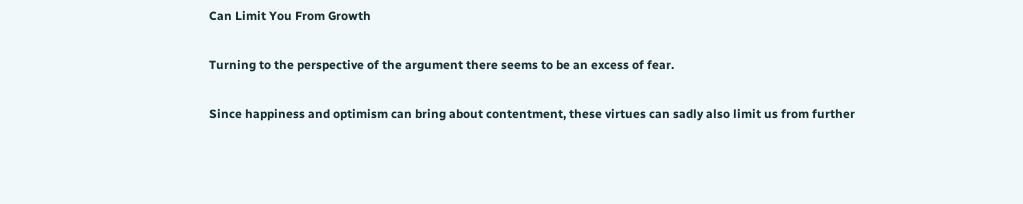Can Limit You From Growth

Turning to the perspective of the argument there seems to be an excess of fear.

Since happiness and optimism can bring about contentment, these virtues can sadly also limit us from further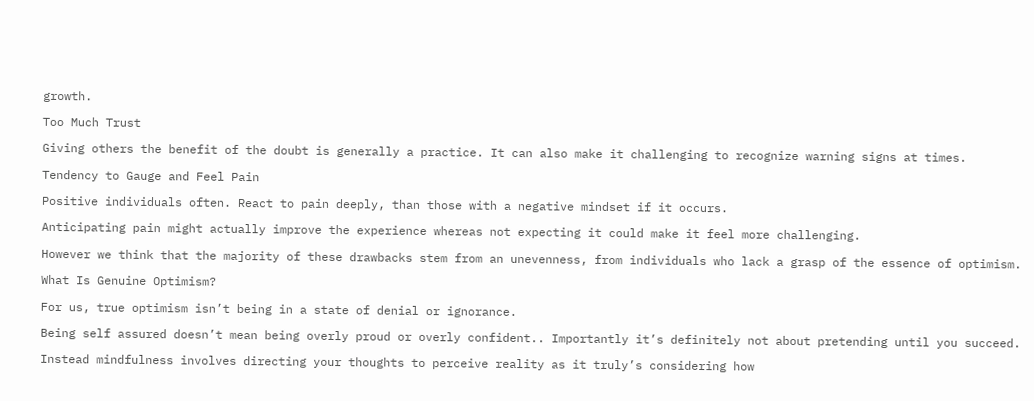growth.

Too Much Trust

Giving others the benefit of the doubt is generally a practice. It can also make it challenging to recognize warning signs at times.

Tendency to Gauge and Feel Pain

Positive individuals often. React to pain deeply, than those with a negative mindset if it occurs.

Anticipating pain might actually improve the experience whereas not expecting it could make it feel more challenging.

However we think that the majority of these drawbacks stem from an unevenness, from individuals who lack a grasp of the essence of optimism.

What Is Genuine Optimism?

For us, true optimism isn’t being in a state of denial or ignorance.

Being self assured doesn’t mean being overly proud or overly confident.. Importantly it’s definitely not about pretending until you succeed.

Instead mindfulness involves directing your thoughts to perceive reality as it truly’s considering how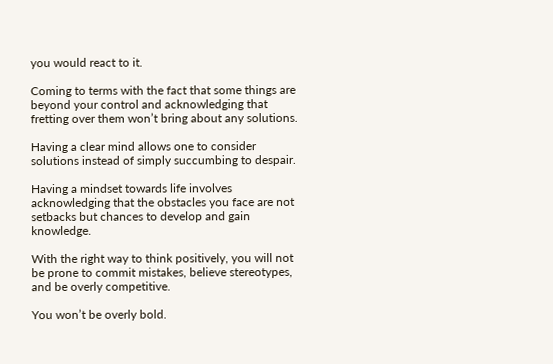you would react to it.

Coming to terms with the fact that some things are beyond your control and acknowledging that fretting over them won’t bring about any solutions.

Having a clear mind allows one to consider solutions instead of simply succumbing to despair.

Having a mindset towards life involves acknowledging that the obstacles you face are not setbacks but chances to develop and gain knowledge.

With the right way to think positively, you will not be prone to commit mistakes, believe stereotypes, and be overly competitive.

You won’t be overly bold.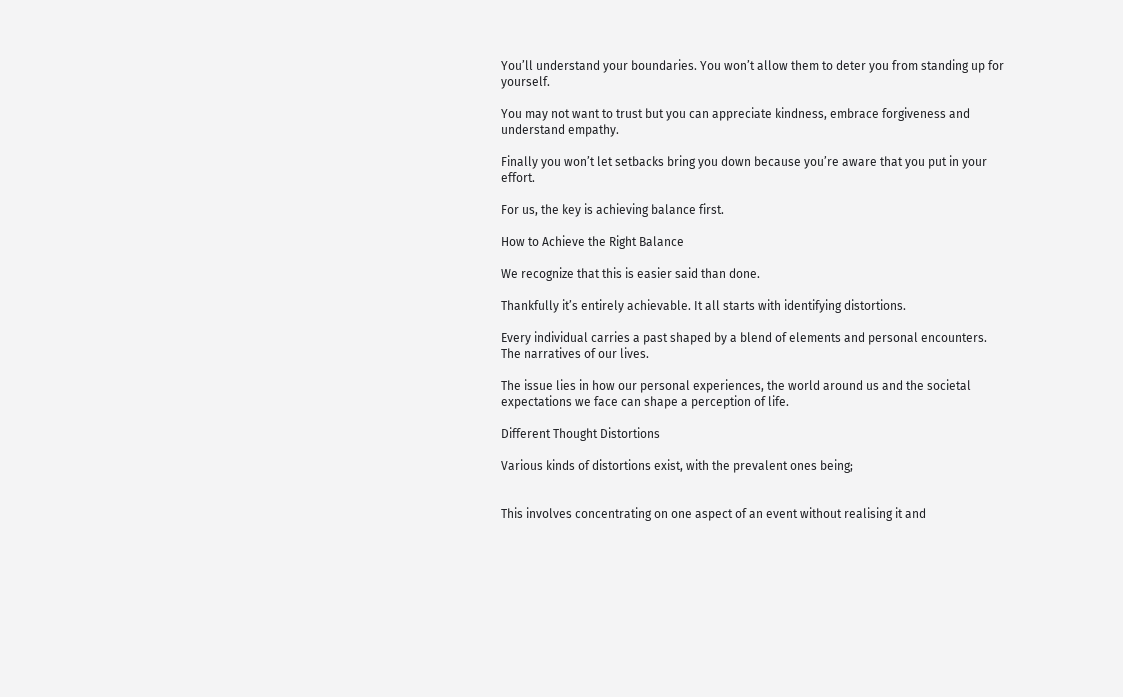You’ll understand your boundaries. You won’t allow them to deter you from standing up for yourself.

You may not want to trust but you can appreciate kindness, embrace forgiveness and understand empathy.

Finally you won’t let setbacks bring you down because you’re aware that you put in your effort.

For us, the key is achieving balance first.

How to Achieve the Right Balance

We recognize that this is easier said than done.

Thankfully it’s entirely achievable. It all starts with identifying distortions.

Every individual carries a past shaped by a blend of elements and personal encounters. The narratives of our lives.

The issue lies in how our personal experiences, the world around us and the societal expectations we face can shape a perception of life.

Different Thought Distortions

Various kinds of distortions exist, with the prevalent ones being;


This involves concentrating on one aspect of an event without realising it and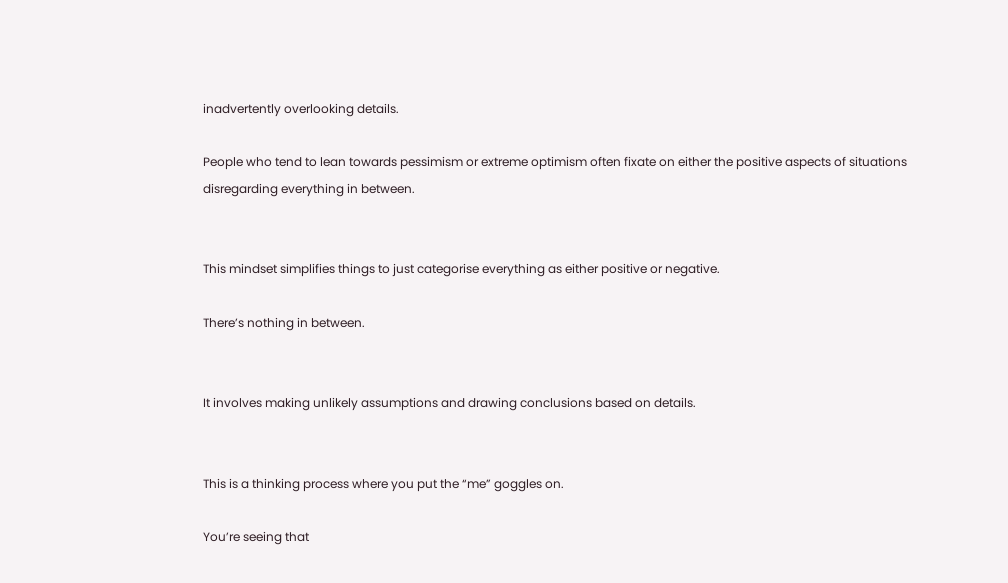inadvertently overlooking details.

People who tend to lean towards pessimism or extreme optimism often fixate on either the positive aspects of situations disregarding everything in between.


This mindset simplifies things to just categorise everything as either positive or negative.

There’s nothing in between.


It involves making unlikely assumptions and drawing conclusions based on details.


This is a thinking process where you put the “me” goggles on.

You’re seeing that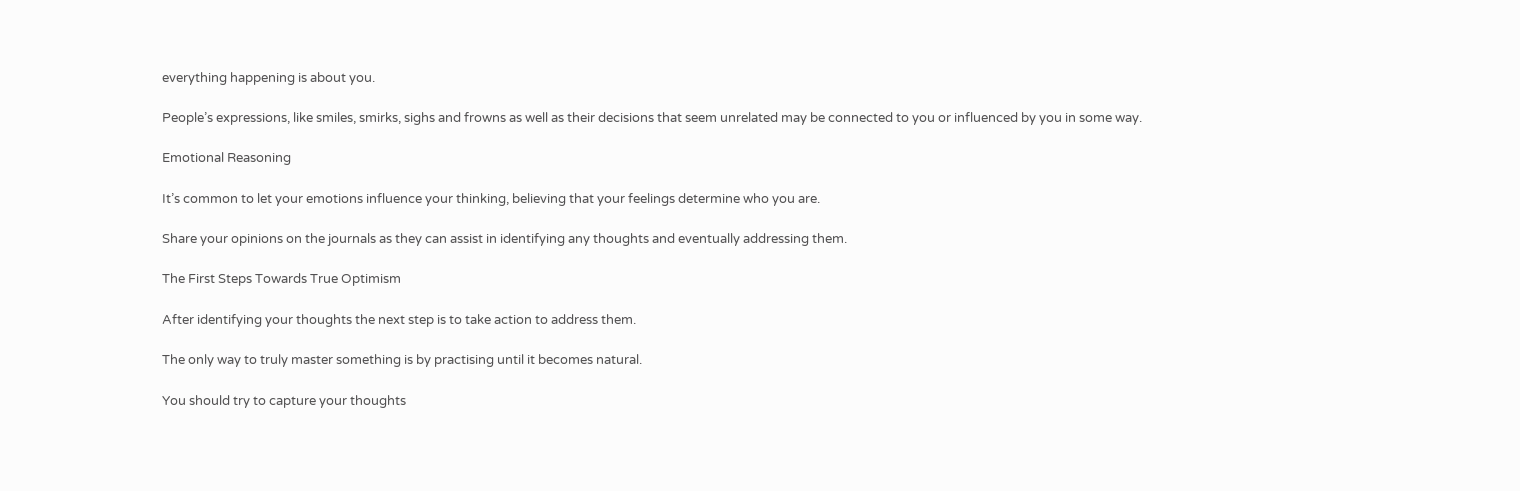everything happening is about you.

People’s expressions, like smiles, smirks, sighs and frowns as well as their decisions that seem unrelated may be connected to you or influenced by you in some way.

Emotional Reasoning

It’s common to let your emotions influence your thinking, believing that your feelings determine who you are.

Share your opinions on the journals as they can assist in identifying any thoughts and eventually addressing them.

The First Steps Towards True Optimism

After identifying your thoughts the next step is to take action to address them.

The only way to truly master something is by practising until it becomes natural.

You should try to capture your thoughts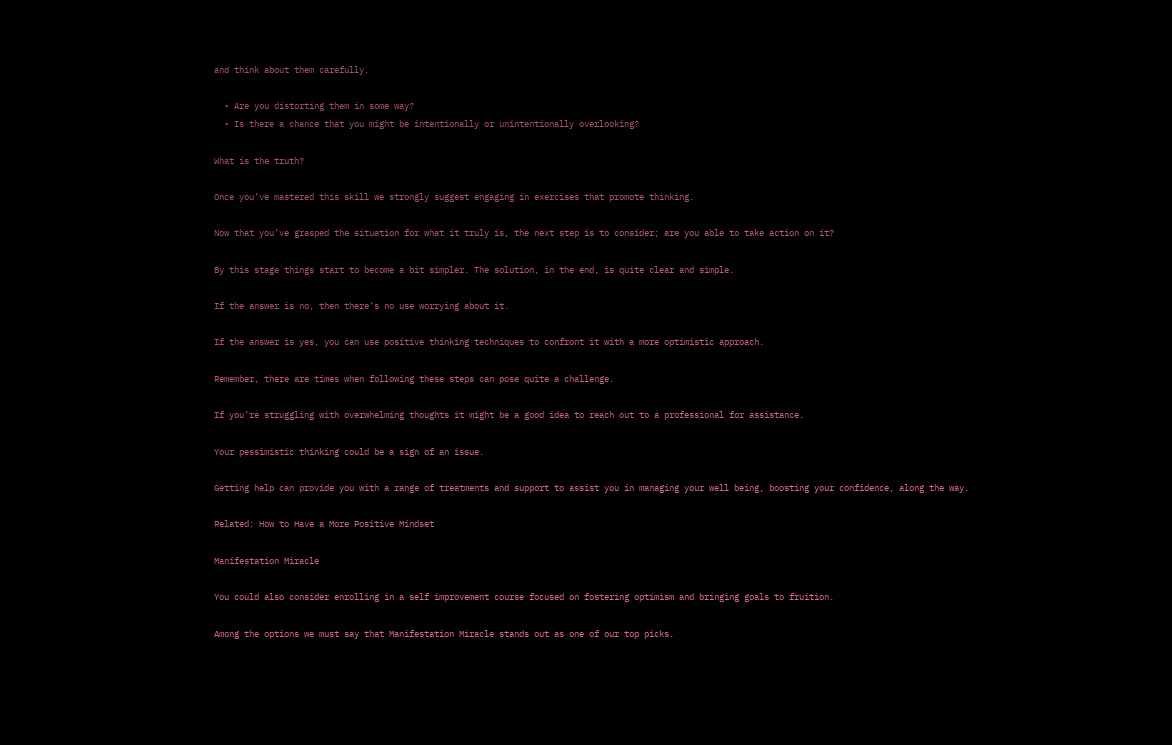and think about them carefully.

  • Are you distorting them in some way?
  • Is there a chance that you might be intentionally or unintentionally overlooking?

What is the truth?

Once you’ve mastered this skill we strongly suggest engaging in exercises that promote thinking.

Now that you’ve grasped the situation for what it truly is, the next step is to consider; are you able to take action on it?

By this stage things start to become a bit simpler. The solution, in the end, is quite clear and simple.

If the answer is no, then there’s no use worrying about it.

If the answer is yes, you can use positive thinking techniques to confront it with a more optimistic approach.

Remember, there are times when following these steps can pose quite a challenge.

If you’re struggling with overwhelming thoughts it might be a good idea to reach out to a professional for assistance.

Your pessimistic thinking could be a sign of an issue.

Getting help can provide you with a range of treatments and support to assist you in managing your well being, boosting your confidence, along the way.

Related: How to Have a More Positive Mindset

Manifestation Miracle

You could also consider enrolling in a self improvement course focused on fostering optimism and bringing goals to fruition.

Among the options we must say that Manifestation Miracle stands out as one of our top picks.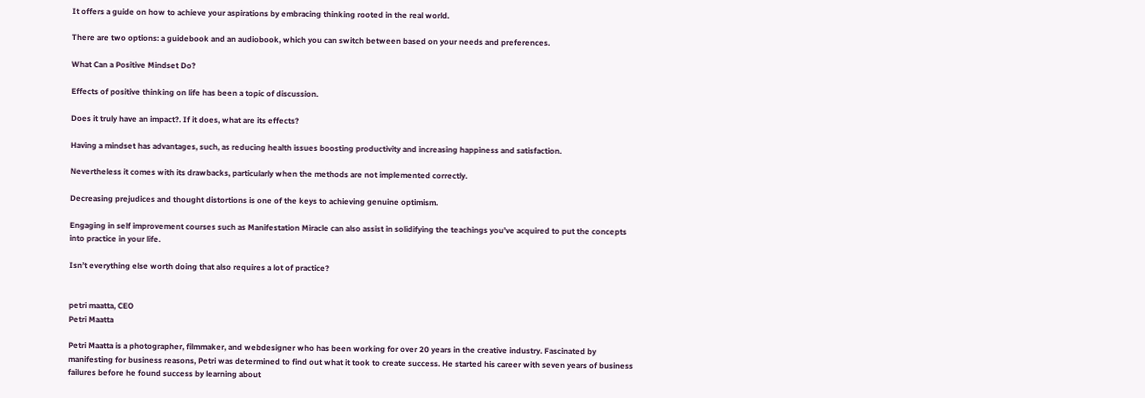It offers a guide on how to achieve your aspirations by embracing thinking rooted in the real world.

There are two options: a guidebook and an audiobook, which you can switch between based on your needs and preferences.

What Can a Positive Mindset Do?

Effects of positive thinking on life has been a topic of discussion.

Does it truly have an impact?. If it does, what are its effects?

Having a mindset has advantages, such, as reducing health issues boosting productivity and increasing happiness and satisfaction.

Nevertheless it comes with its drawbacks, particularly when the methods are not implemented correctly.

Decreasing prejudices and thought distortions is one of the keys to achieving genuine optimism.

Engaging in self improvement courses such as Manifestation Miracle can also assist in solidifying the teachings you’ve acquired to put the concepts into practice in your life.

Isn’t everything else worth doing that also requires a lot of practice?


petri maatta, CEO
Petri Maatta

Petri Maatta is a photographer, filmmaker, and webdesigner who has been working for over 20 years in the creative industry. Fascinated by manifesting for business reasons, Petri was determined to find out what it took to create success. He started his career with seven years of business failures before he found success by learning about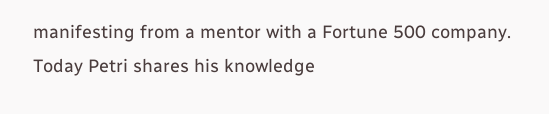manifesting from a mentor with a Fortune 500 company. Today Petri shares his knowledge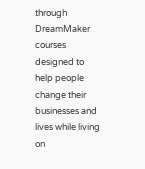through DreamMaker courses designed to help people change their businesses and lives while living on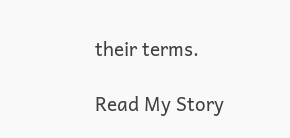their terms.

Read My Story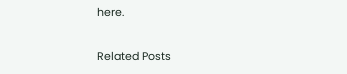here.

Related Posts